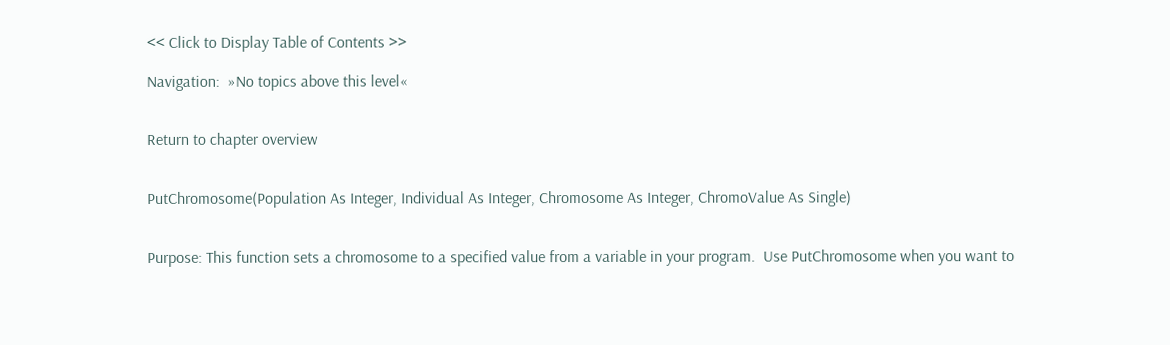<< Click to Display Table of Contents >>

Navigation:  »No topics above this level«


Return to chapter overview


PutChromosome(Population As Integer, Individual As Integer, Chromosome As Integer, ChromoValue As Single)


Purpose: This function sets a chromosome to a specified value from a variable in your program.  Use PutChromosome when you want to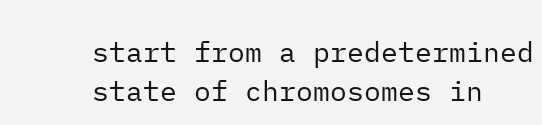start from a predetermined state of chromosomes in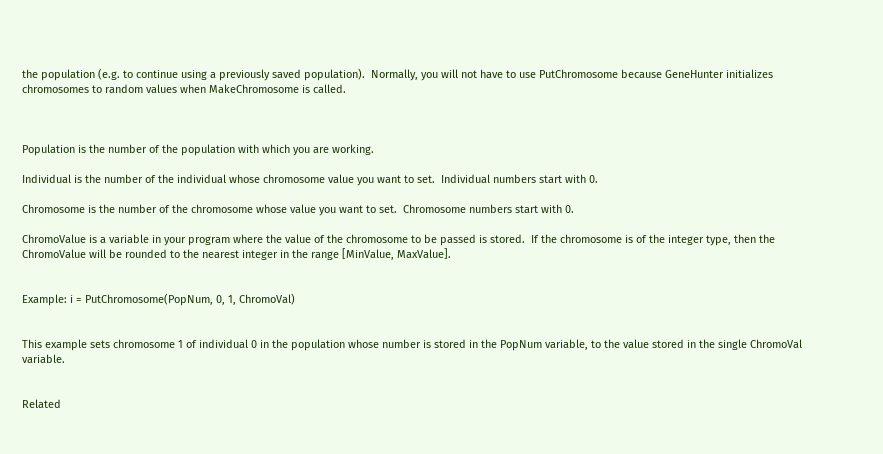the population (e.g. to continue using a previously saved population).  Normally, you will not have to use PutChromosome because GeneHunter initializes chromosomes to random values when MakeChromosome is called.



Population is the number of the population with which you are working.

Individual is the number of the individual whose chromosome value you want to set.  Individual numbers start with 0.

Chromosome is the number of the chromosome whose value you want to set.  Chromosome numbers start with 0.

ChromoValue is a variable in your program where the value of the chromosome to be passed is stored.  If the chromosome is of the integer type, then the ChromoValue will be rounded to the nearest integer in the range [MinValue, MaxValue].


Example: i = PutChromosome(PopNum, 0, 1, ChromoVal)


This example sets chromosome 1 of individual 0 in the population whose number is stored in the PopNum variable, to the value stored in the single ChromoVal variable.


Related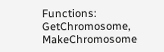Functions: GetChromosome, MakeChromosome